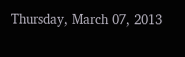Thursday, March 07, 2013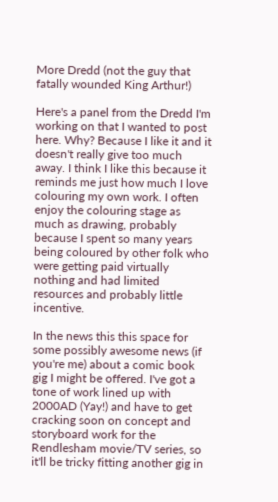More Dredd (not the guy that fatally wounded King Arthur!)

Here's a panel from the Dredd I'm working on that I wanted to post here. Why? Because I like it and it doesn't really give too much away. I think I like this because it reminds me just how much I love colouring my own work. I often enjoy the colouring stage as much as drawing, probably because I spent so many years being coloured by other folk who were getting paid virtually nothing and had limited resources and probably little incentive.

In the news this this space for some possibly awesome news (if you're me) about a comic book gig I might be offered. I've got a tone of work lined up with 2000AD (Yay!) and have to get cracking soon on concept and storyboard work for the Rendlesham movie/TV series, so it'll be tricky fitting another gig in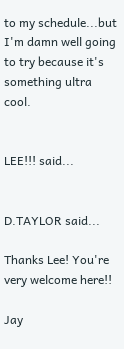to my schedule...but I'm damn well going to try because it's something ultra cool.


LEE!!! said...


D.TAYLOR said...

Thanks Lee! You're very welcome here!!

Jay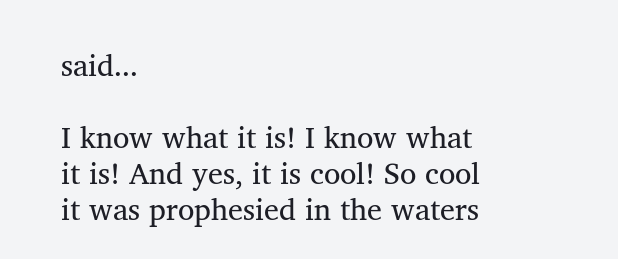said...

I know what it is! I know what it is! And yes, it is cool! So cool it was prophesied in the waters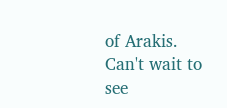of Arakis.
Can't wait to see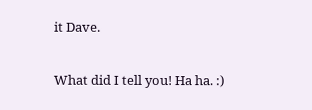it Dave.

What did I tell you! Ha ha. :)